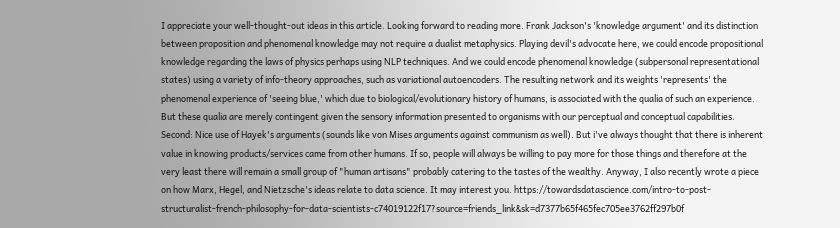I appreciate your well-thought-out ideas in this article. Looking forward to reading more. Frank Jackson's 'knowledge argument' and its distinction between proposition and phenomenal knowledge may not require a dualist metaphysics. Playing devil's advocate here, we could encode propositional knowledge regarding the laws of physics perhaps using NLP techniques. And we could encode phenomenal knowledge (subpersonal representational states) using a variety of info-theory approaches, such as variational autoencoders. The resulting network and its weights 'represents' the phenomenal experience of 'seeing blue,' which due to biological/evolutionary history of humans, is associated with the qualia of such an experience. But these qualia are merely contingent given the sensory information presented to organisms with our perceptual and conceptual capabilities. Second: Nice use of Hayek's arguments (sounds like von Mises arguments against communism as well). But i've always thought that there is inherent value in knowing products/services came from other humans. If so, people will always be willing to pay more for those things and therefore at the very least there will remain a small group of "human artisans" probably catering to the tastes of the wealthy. Anyway, I also recently wrote a piece on how Marx, Hegel, and Nietzsche's ideas relate to data science. It may interest you. https://towardsdatascience.com/intro-to-post-structuralist-french-philosophy-for-data-scientists-c74019122f17?source=friends_link&sk=d7377b65f465fec705ee3762ff297b0f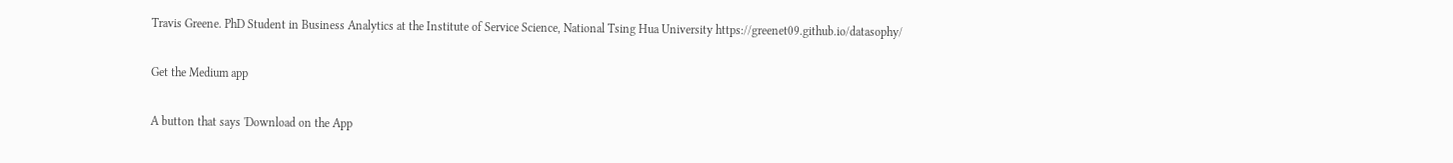Travis Greene. PhD Student in Business Analytics at the Institute of Service Science, National Tsing Hua University https://greenet09.github.io/datasophy/

Get the Medium app

A button that says 'Download on the App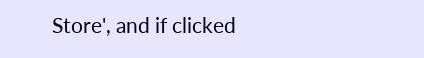Store', and if clicked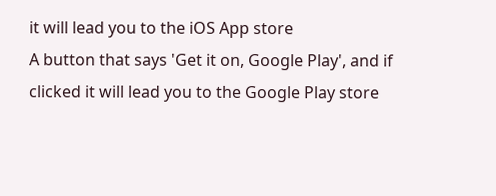it will lead you to the iOS App store
A button that says 'Get it on, Google Play', and if clicked it will lead you to the Google Play store